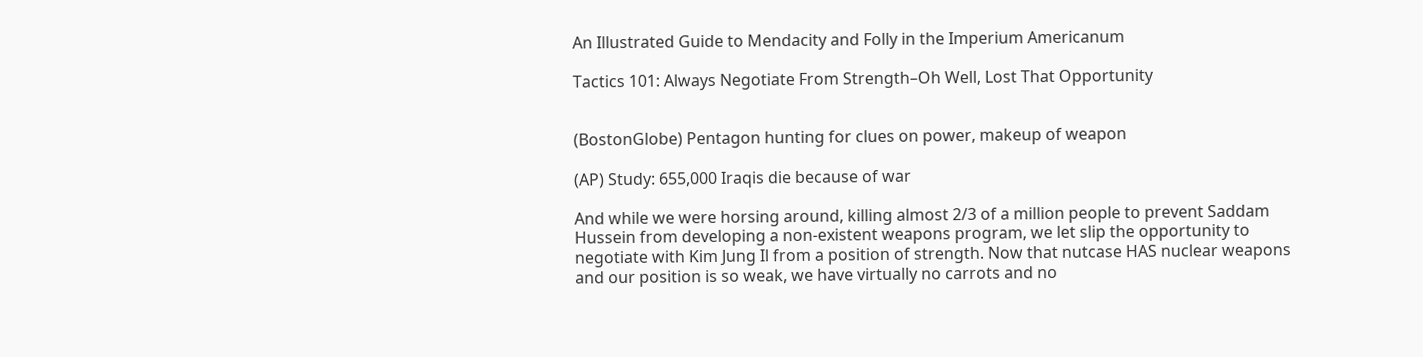An Illustrated Guide to Mendacity and Folly in the Imperium Americanum

Tactics 101: Always Negotiate From Strength–Oh Well, Lost That Opportunity


(BostonGlobe) Pentagon hunting for clues on power, makeup of weapon

(AP) Study: 655,000 Iraqis die because of war

And while we were horsing around, killing almost 2/3 of a million people to prevent Saddam Hussein from developing a non-existent weapons program, we let slip the opportunity to negotiate with Kim Jung Il from a position of strength. Now that nutcase HAS nuclear weapons and our position is so weak, we have virtually no carrots and no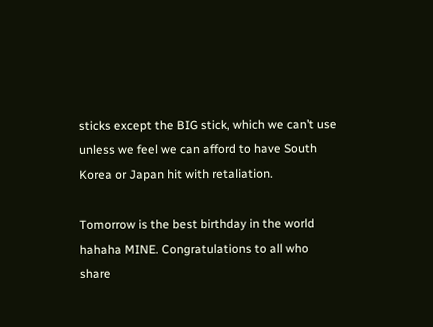sticks except the BIG stick, which we can’t use unless we feel we can afford to have South Korea or Japan hit with retaliation.

Tomorrow is the best birthday in the world hahaha MINE. Congratulations to all who share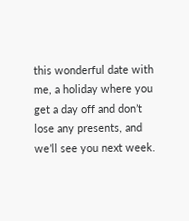this wonderful date with me, a holiday where you get a day off and don’t lose any presents, and we’ll see you next week.